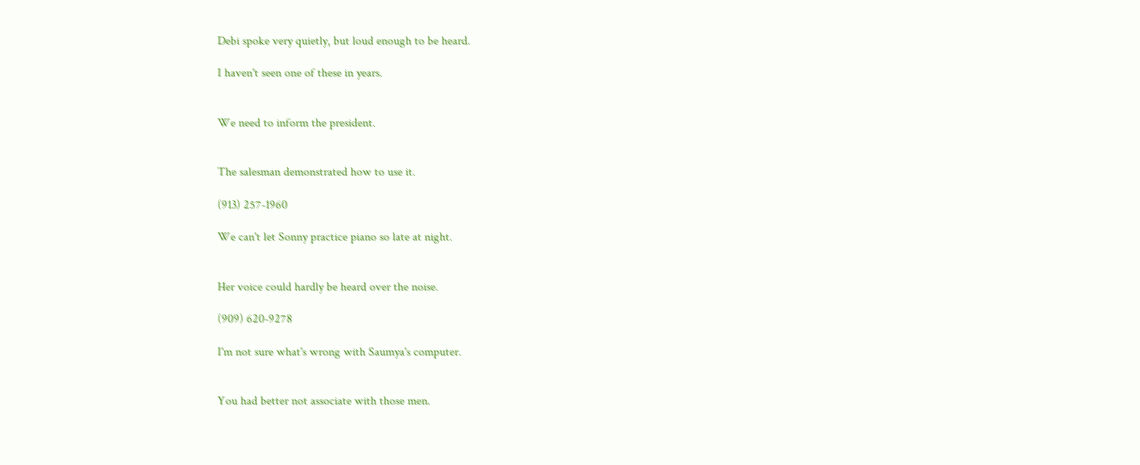Debi spoke very quietly, but loud enough to be heard.

I haven't seen one of these in years.


We need to inform the president.


The salesman demonstrated how to use it.

(913) 257-1960

We can't let Sonny practice piano so late at night.


Her voice could hardly be heard over the noise.

(909) 620-9278

I'm not sure what's wrong with Saumya's computer.


You had better not associate with those men.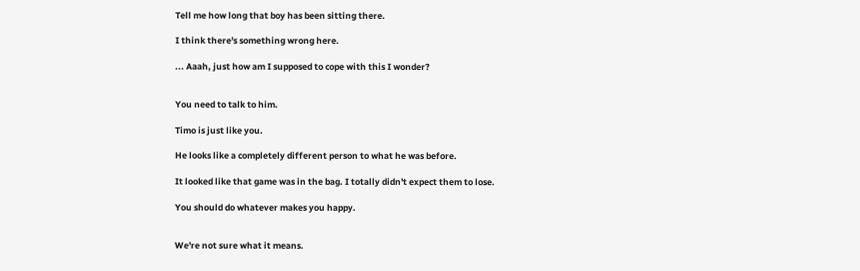Tell me how long that boy has been sitting there.

I think there's something wrong here.

... Aaah, just how am I supposed to cope with this I wonder?


You need to talk to him.

Timo is just like you.

He looks like a completely different person to what he was before.

It looked like that game was in the bag. I totally didn't expect them to lose.

You should do whatever makes you happy.


We're not sure what it means.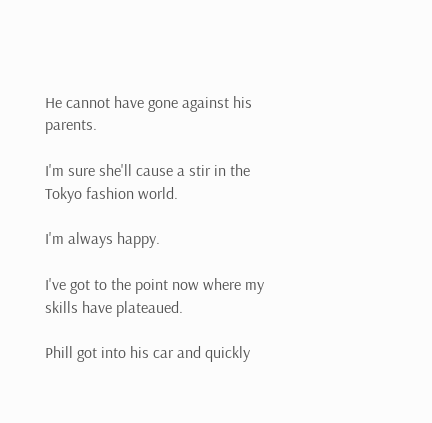He cannot have gone against his parents.

I'm sure she'll cause a stir in the Tokyo fashion world.

I'm always happy.

I've got to the point now where my skills have plateaued.

Phill got into his car and quickly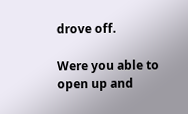drove off.

Were you able to open up and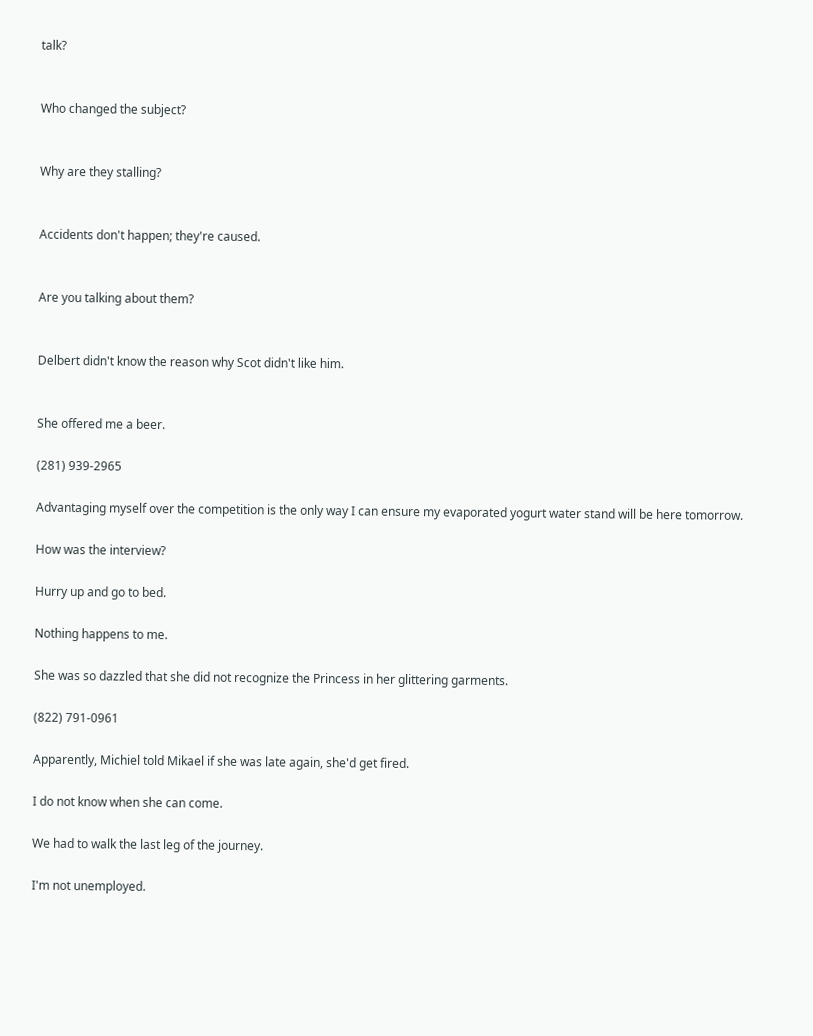talk?


Who changed the subject?


Why are they stalling?


Accidents don't happen; they're caused.


Are you talking about them?


Delbert didn't know the reason why Scot didn't like him.


She offered me a beer.

(281) 939-2965

Advantaging myself over the competition is the only way I can ensure my evaporated yogurt water stand will be here tomorrow.

How was the interview?

Hurry up and go to bed.

Nothing happens to me.

She was so dazzled that she did not recognize the Princess in her glittering garments.

(822) 791-0961

Apparently, Michiel told Mikael if she was late again, she'd get fired.

I do not know when she can come.

We had to walk the last leg of the journey.

I'm not unemployed.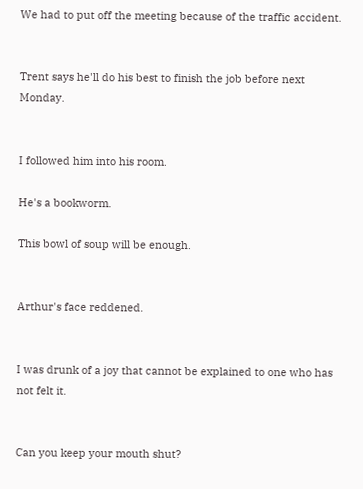We had to put off the meeting because of the traffic accident.


Trent says he'll do his best to finish the job before next Monday.


I followed him into his room.

He's a bookworm.

This bowl of soup will be enough.


Arthur's face reddened.


I was drunk of a joy that cannot be explained to one who has not felt it.


Can you keep your mouth shut?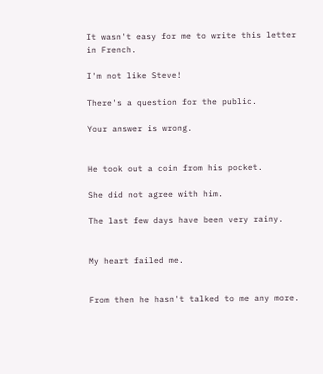It wasn't easy for me to write this letter in French.

I'm not like Steve!

There's a question for the public.

Your answer is wrong.


He took out a coin from his pocket.

She did not agree with him.

The last few days have been very rainy.


My heart failed me.


From then he hasn't talked to me any more.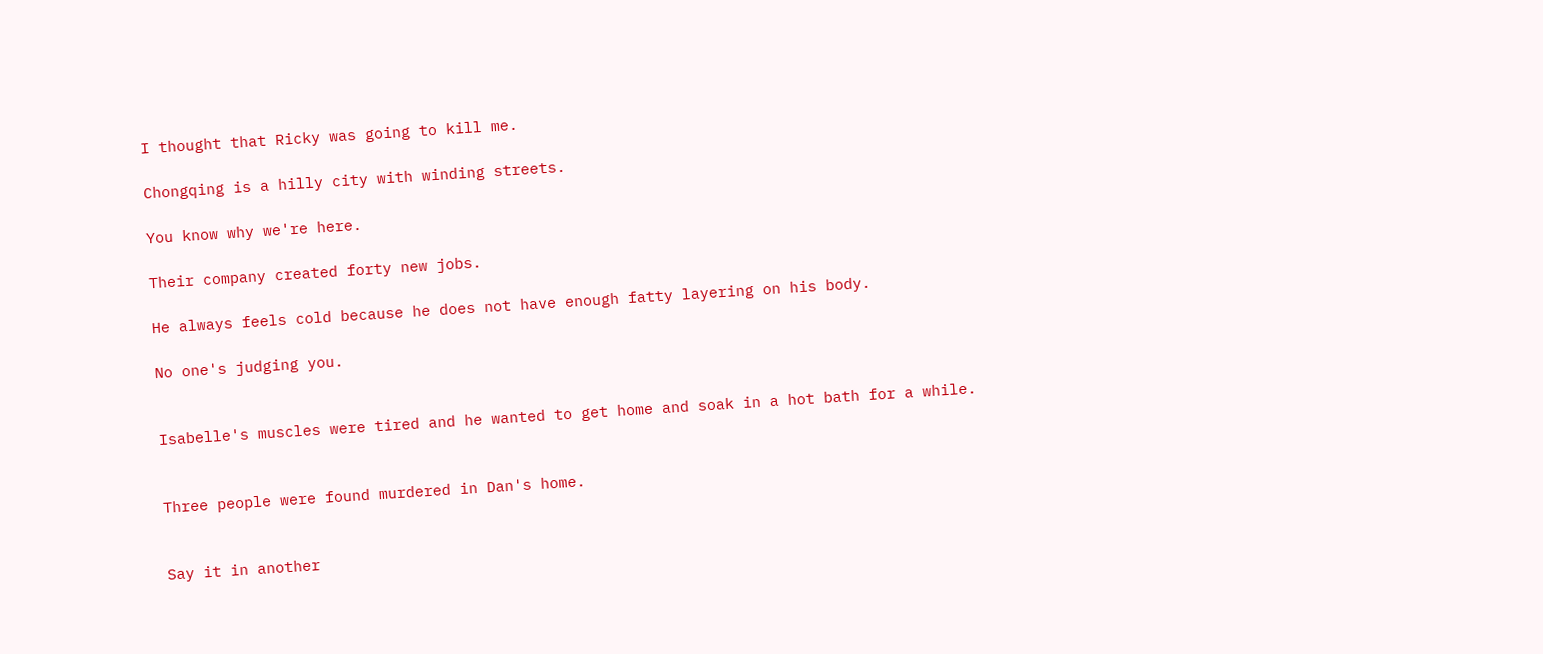I thought that Ricky was going to kill me.

Chongqing is a hilly city with winding streets.

You know why we're here.

Their company created forty new jobs.

He always feels cold because he does not have enough fatty layering on his body.

No one's judging you.


Isabelle's muscles were tired and he wanted to get home and soak in a hot bath for a while.


Three people were found murdered in Dan's home.


Say it in another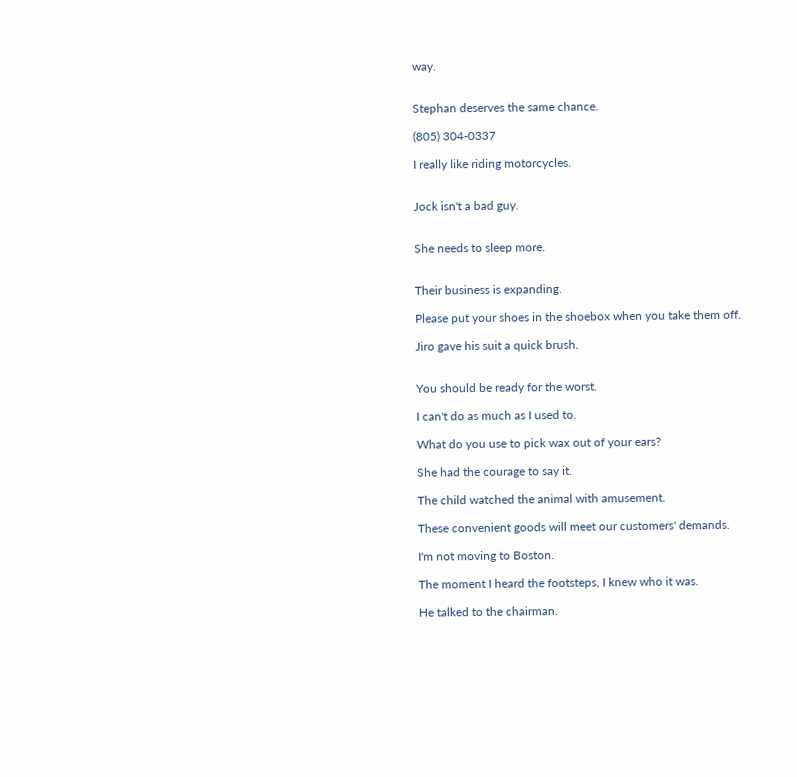way.


Stephan deserves the same chance.

(805) 304-0337

I really like riding motorcycles.


Jock isn't a bad guy.


She needs to sleep more.


Their business is expanding.

Please put your shoes in the shoebox when you take them off.

Jiro gave his suit a quick brush.


You should be ready for the worst.

I can't do as much as I used to.

What do you use to pick wax out of your ears?

She had the courage to say it.

The child watched the animal with amusement.

These convenient goods will meet our customers' demands.

I'm not moving to Boston.

The moment I heard the footsteps, I knew who it was.

He talked to the chairman.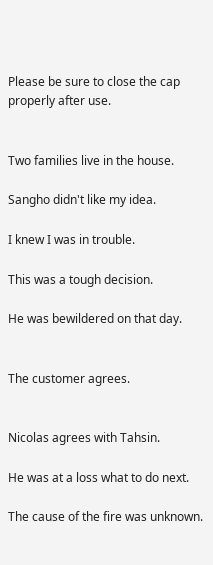Please be sure to close the cap properly after use.


Two families live in the house.

Sangho didn't like my idea.

I knew I was in trouble.

This was a tough decision.

He was bewildered on that day.


The customer agrees.


Nicolas agrees with Tahsin.

He was at a loss what to do next.

The cause of the fire was unknown.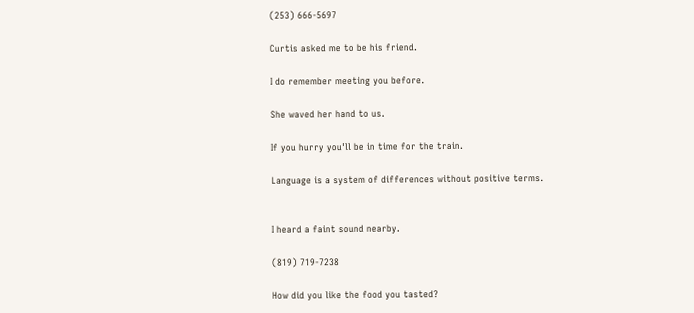(253) 666-5697

Curtis asked me to be his friend.

I do remember meeting you before.

She waved her hand to us.

If you hurry you'll be in time for the train.

Language is a system of differences without positive terms.


I heard a faint sound nearby.

(819) 719-7238

How did you like the food you tasted?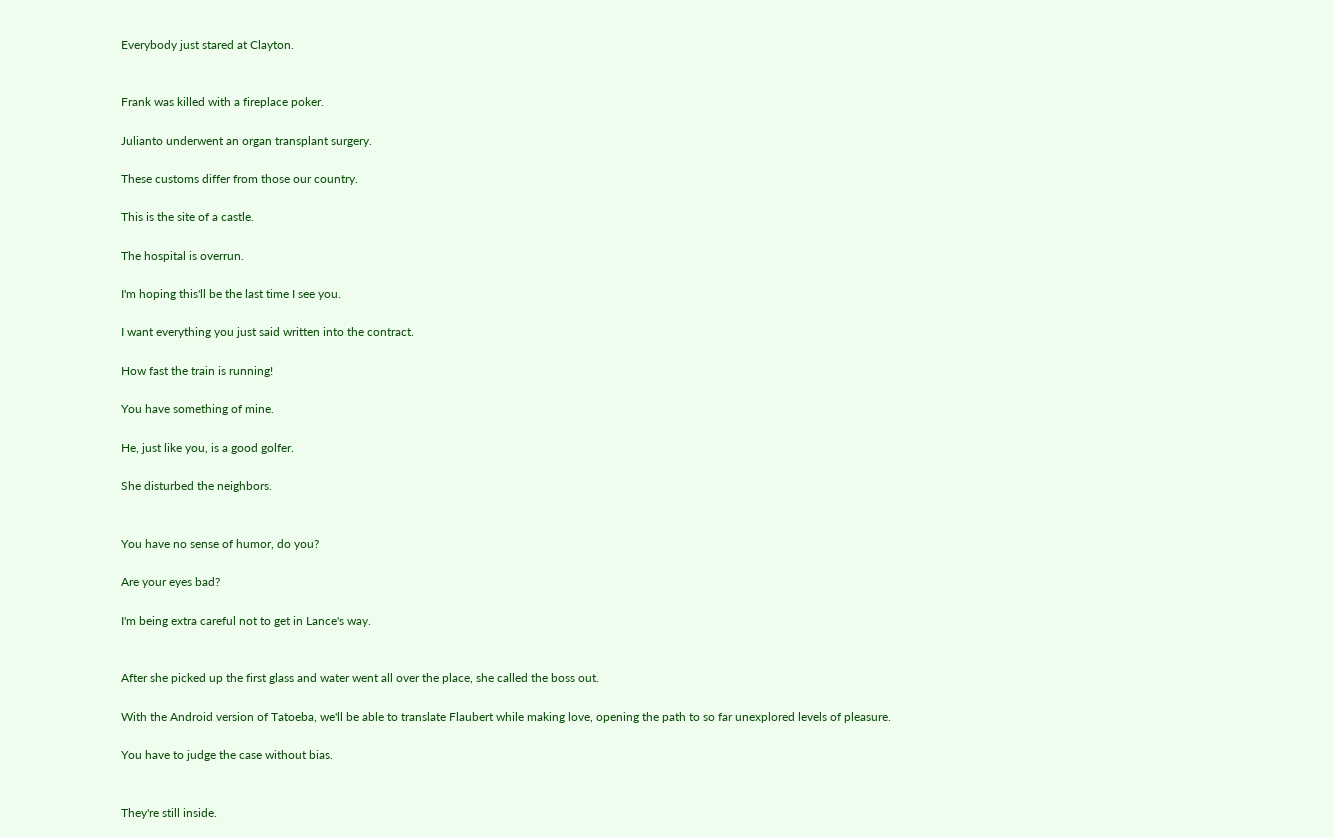Everybody just stared at Clayton.


Frank was killed with a fireplace poker.

Julianto underwent an organ transplant surgery.

These customs differ from those our country.

This is the site of a castle.

The hospital is overrun.

I'm hoping this'll be the last time I see you.

I want everything you just said written into the contract.

How fast the train is running!

You have something of mine.

He, just like you, is a good golfer.

She disturbed the neighbors.


You have no sense of humor, do you?

Are your eyes bad?

I'm being extra careful not to get in Lance's way.


After she picked up the first glass and water went all over the place, she called the boss out.

With the Android version of Tatoeba, we'll be able to translate Flaubert while making love, opening the path to so far unexplored levels of pleasure.

You have to judge the case without bias.


They're still inside.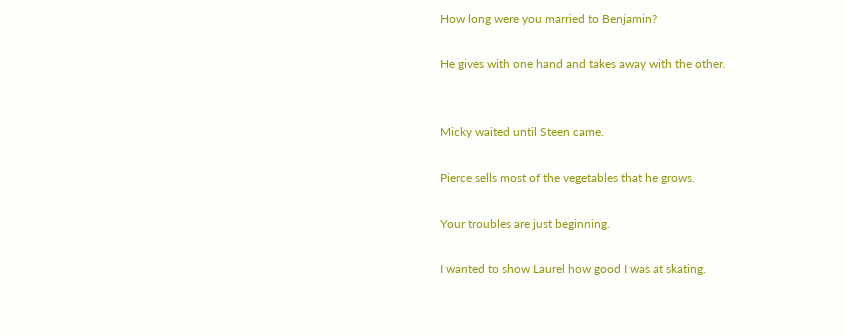How long were you married to Benjamin?

He gives with one hand and takes away with the other.


Micky waited until Steen came.

Pierce sells most of the vegetables that he grows.

Your troubles are just beginning.

I wanted to show Laurel how good I was at skating.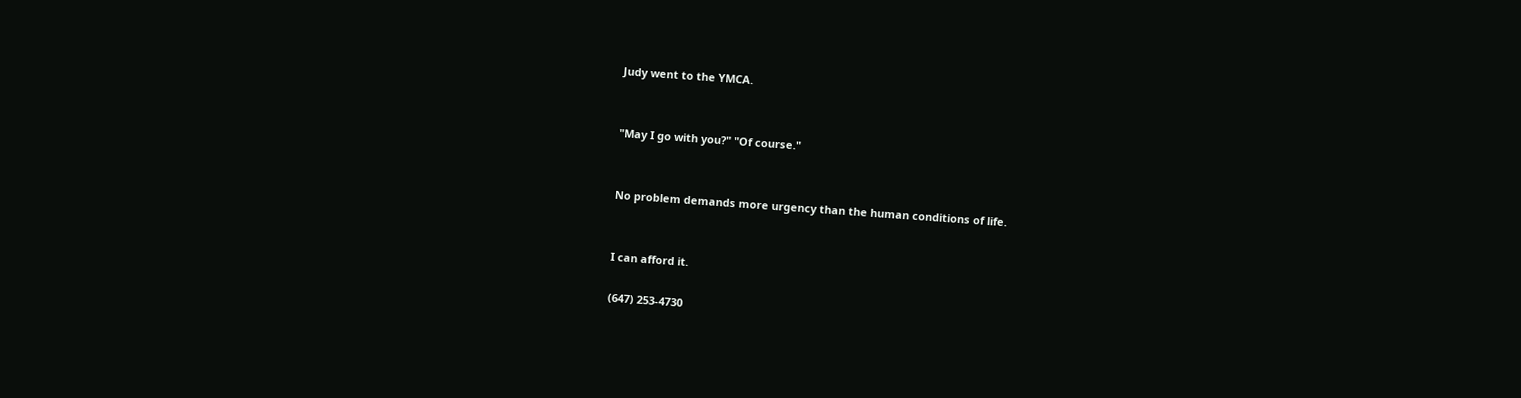Judy went to the YMCA.


"May I go with you?" "Of course."


No problem demands more urgency than the human conditions of life.


I can afford it.

(647) 253-4730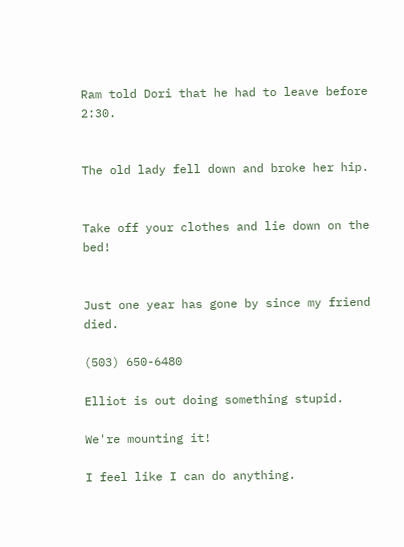Ram told Dori that he had to leave before 2:30.


The old lady fell down and broke her hip.


Take off your clothes and lie down on the bed!


Just one year has gone by since my friend died.

(503) 650-6480

Elliot is out doing something stupid.

We're mounting it!

I feel like I can do anything.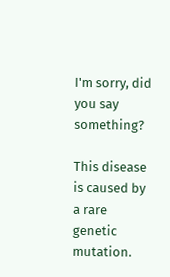I'm sorry, did you say something?

This disease is caused by a rare genetic mutation.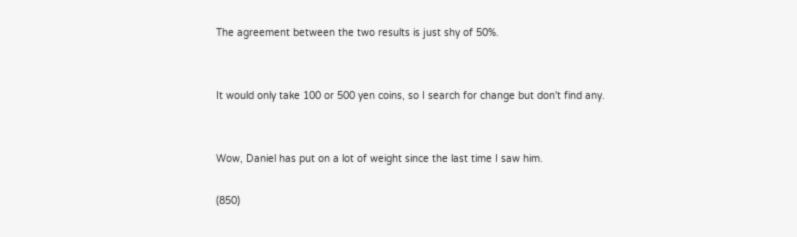The agreement between the two results is just shy of 50%.


It would only take 100 or 500 yen coins, so I search for change but don't find any.


Wow, Daniel has put on a lot of weight since the last time I saw him.

(850)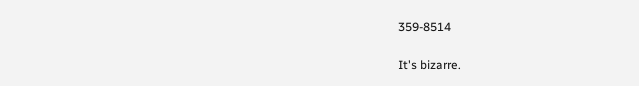359-8514

It's bizarre.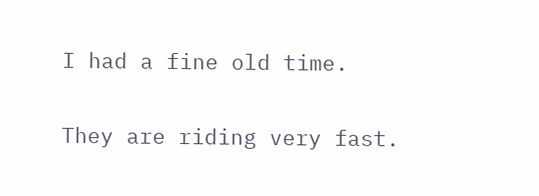I had a fine old time.

They are riding very fast.